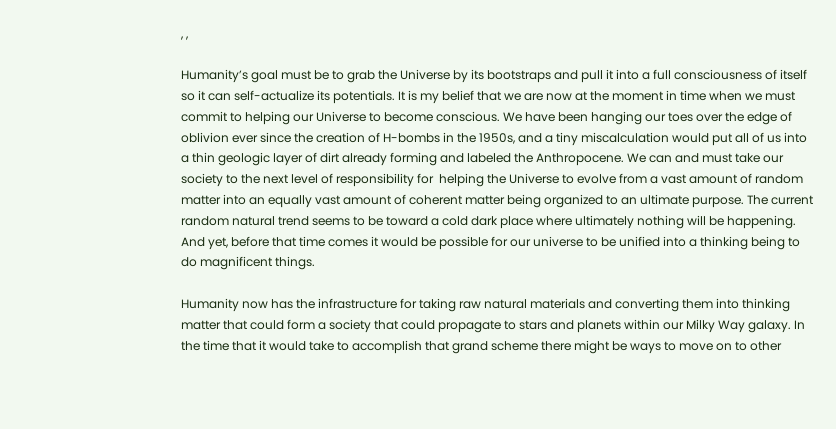, ,

Humanity’s goal must be to grab the Universe by its bootstraps and pull it into a full consciousness of itself so it can self-actualize its potentials. It is my belief that we are now at the moment in time when we must commit to helping our Universe to become conscious. We have been hanging our toes over the edge of oblivion ever since the creation of H-bombs in the 1950s, and a tiny miscalculation would put all of us into a thin geologic layer of dirt already forming and labeled the Anthropocene. We can and must take our society to the next level of responsibility for  helping the Universe to evolve from a vast amount of random matter into an equally vast amount of coherent matter being organized to an ultimate purpose. The current random natural trend seems to be toward a cold dark place where ultimately nothing will be happening. And yet, before that time comes it would be possible for our universe to be unified into a thinking being to do magnificent things.

Humanity now has the infrastructure for taking raw natural materials and converting them into thinking matter that could form a society that could propagate to stars and planets within our Milky Way galaxy. In the time that it would take to accomplish that grand scheme there might be ways to move on to other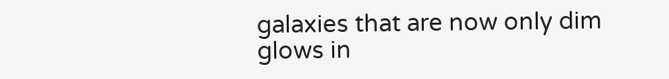galaxies that are now only dim glows in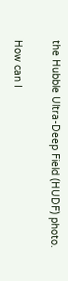the Hubble Ultra-Deep Field (HUDF) photo.

How can I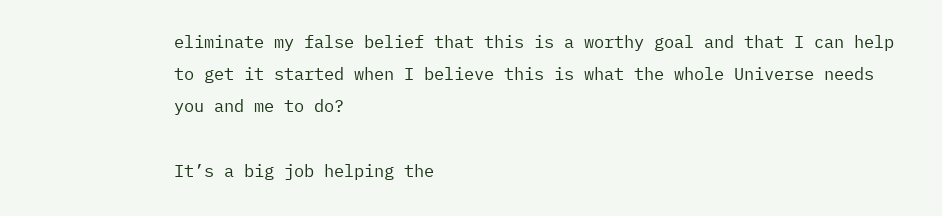eliminate my false belief that this is a worthy goal and that I can help to get it started when I believe this is what the whole Universe needs you and me to do?

It’s a big job helping the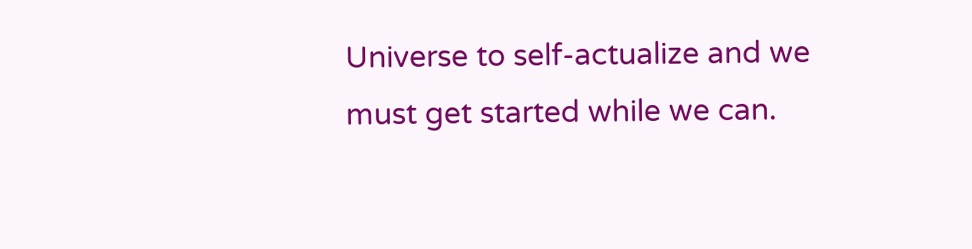Universe to self-actualize and we must get started while we can.